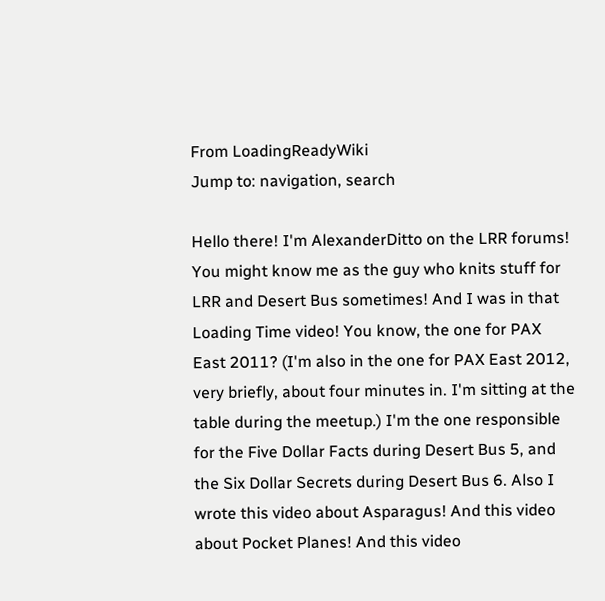From LoadingReadyWiki
Jump to: navigation, search

Hello there! I'm AlexanderDitto on the LRR forums! You might know me as the guy who knits stuff for LRR and Desert Bus sometimes! And I was in that Loading Time video! You know, the one for PAX East 2011? (I'm also in the one for PAX East 2012, very briefly, about four minutes in. I'm sitting at the table during the meetup.) I'm the one responsible for the Five Dollar Facts during Desert Bus 5, and the Six Dollar Secrets during Desert Bus 6. Also I wrote this video about Asparagus! And this video about Pocket Planes! And this video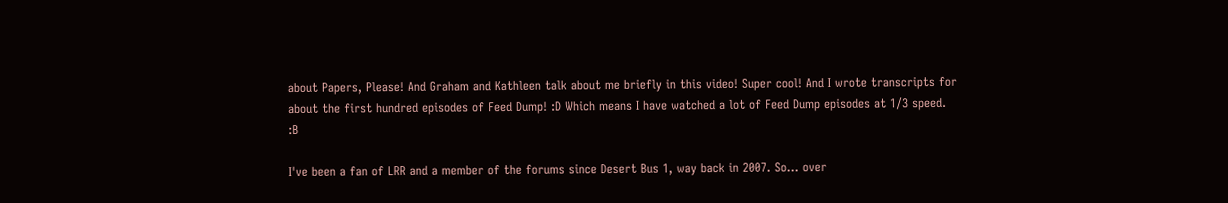about Papers, Please! And Graham and Kathleen talk about me briefly in this video! Super cool! And I wrote transcripts for about the first hundred episodes of Feed Dump! :D Which means I have watched a lot of Feed Dump episodes at 1/3 speed. :B

I've been a fan of LRR and a member of the forums since Desert Bus 1, way back in 2007. So... over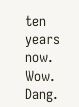ten years now. Wow. Dang.